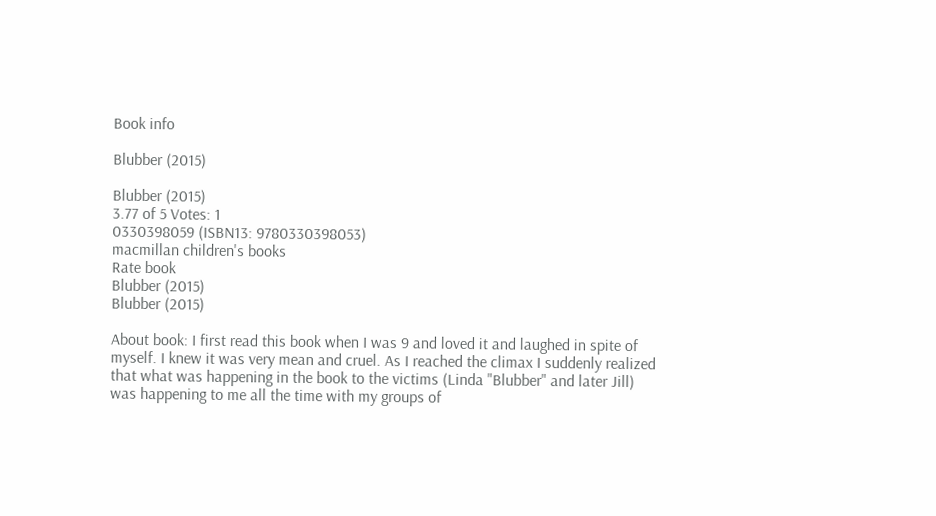Book info

Blubber (2015)

Blubber (2015)
3.77 of 5 Votes: 1
0330398059 (ISBN13: 9780330398053)
macmillan children's books
Rate book
Blubber (2015)
Blubber (2015)

About book: I first read this book when I was 9 and loved it and laughed in spite of myself. I knew it was very mean and cruel. As I reached the climax I suddenly realized that what was happening in the book to the victims (Linda "Blubber" and later Jill) was happening to me all the time with my groups of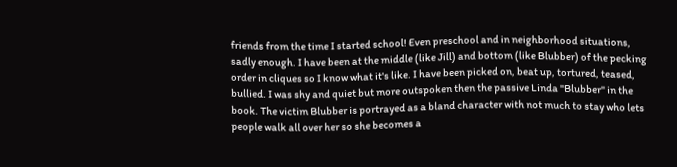friends from the time I started school! Even preschool and in neighborhood situations, sadly enough. I have been at the middle (like Jill) and bottom (like Blubber) of the pecking order in cliques so I know what it's like. I have been picked on, beat up, tortured, teased, bullied. I was shy and quiet but more outspoken then the passive Linda "Blubber" in the book. The victim Blubber is portrayed as a bland character with not much to stay who lets people walk all over her so she becomes a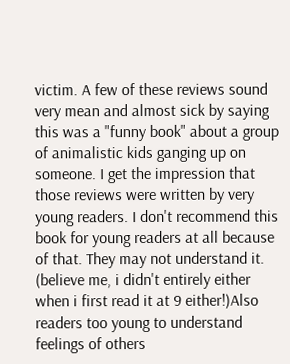victim. A few of these reviews sound very mean and almost sick by saying this was a "funny book" about a group of animalistic kids ganging up on someone. I get the impression that those reviews were written by very young readers. I don't recommend this book for young readers at all because of that. They may not understand it. (believe me, i didn't entirely either when i first read it at 9 either!)Also readers too young to understand feelings of others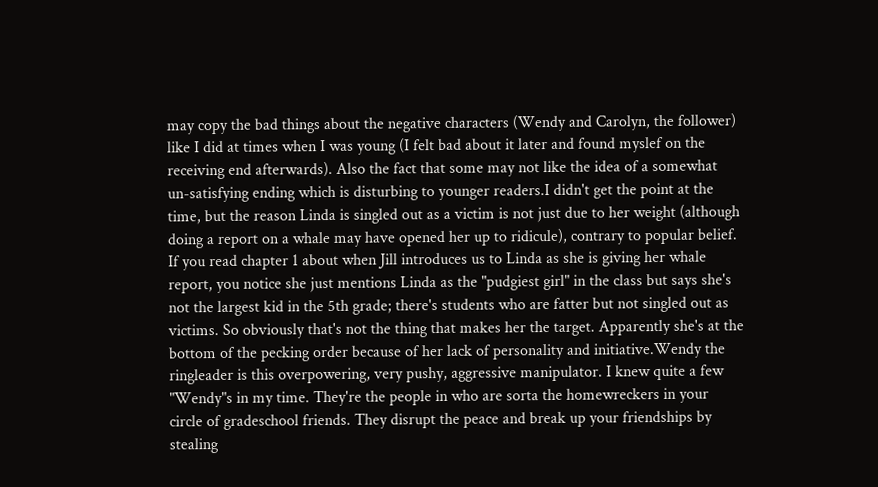may copy the bad things about the negative characters (Wendy and Carolyn, the follower) like I did at times when I was young (I felt bad about it later and found myslef on the receiving end afterwards). Also the fact that some may not like the idea of a somewhat un-satisfying ending which is disturbing to younger readers.I didn't get the point at the time, but the reason Linda is singled out as a victim is not just due to her weight (although doing a report on a whale may have opened her up to ridicule), contrary to popular belief. If you read chapter 1 about when Jill introduces us to Linda as she is giving her whale report, you notice she just mentions Linda as the "pudgiest girl" in the class but says she's not the largest kid in the 5th grade; there's students who are fatter but not singled out as victims. So obviously that's not the thing that makes her the target. Apparently she's at the bottom of the pecking order because of her lack of personality and initiative.Wendy the ringleader is this overpowering, very pushy, aggressive manipulator. I knew quite a few "Wendy"s in my time. They're the people in who are sorta the homewreckers in your circle of gradeschool friends. They disrupt the peace and break up your friendships by stealing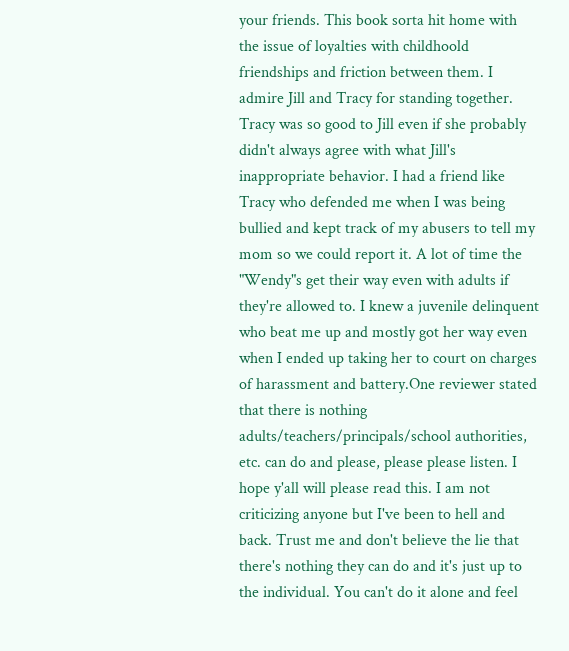your friends. This book sorta hit home with the issue of loyalties with childhoold friendships and friction between them. I admire Jill and Tracy for standing together. Tracy was so good to Jill even if she probably didn't always agree with what Jill's inappropriate behavior. I had a friend like Tracy who defended me when I was being bullied and kept track of my abusers to tell my mom so we could report it. A lot of time the "Wendy"s get their way even with adults if they're allowed to. I knew a juvenile delinquent who beat me up and mostly got her way even when I ended up taking her to court on charges of harassment and battery.One reviewer stated that there is nothing adults/teachers/principals/school authorities, etc. can do and please, please please listen. I hope y'all will please read this. I am not criticizing anyone but I've been to hell and back. Trust me and don't believe the lie that there's nothing they can do and it's just up to the individual. You can't do it alone and feel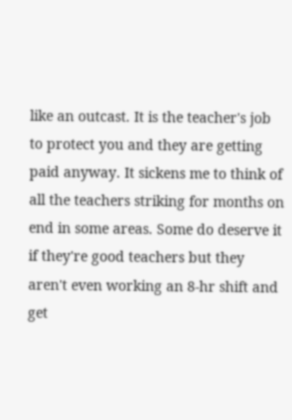like an outcast. It is the teacher's job to protect you and they are getting paid anyway. It sickens me to think of all the teachers striking for months on end in some areas. Some do deserve it if they're good teachers but they aren't even working an 8-hr shift and get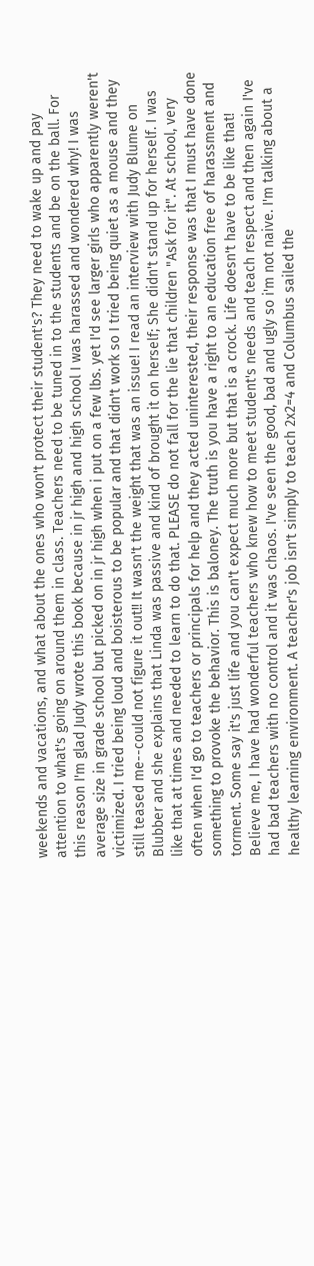weekends and vacations, and what about the ones who won't protect their student's? They need to wake up and pay attention to what's going on around them in class. Teachers need to be tuned in to the students and be on the ball. For this reason I'm glad Judy wrote this book because in jr high and high school I was harassed and wondered why! I was average size in grade school but picked on in jr high when i put on a few lbs. yet I'd see larger girls who apparently weren't victimized. I tried being loud and boisterous to be popular and that didn't work so I tried being quiet as a mouse and they still teased me--could not figure it out!! It wasn't the weight that was an issue! I read an interview with Judy Blume on Blubber and she explains that Linda was passive and kind of brought it on herself; She didn't stand up for herself. I was like that at times and needed to learn to do that. PLEASE do not fall for the lie that children "Ask for it". At school, very often when I'd go to teachers or principals for help and they acted uninterested, their response was that I must have done something to provoke the behavior. This is baloney. The truth is you have a right to an education free of harassment and torment. Some say it's just life and you can't expect much more but that is a crock. Life doesn't have to be like that! Believe me, I have had wonderful teachers who knew how to meet student's needs and teach respect and then again I've had bad teachers with no control and it was chaos. I've seen the good, bad and ugly so i'm not naive. I'm talking about a healthy learning environment. A teacher's job isn't simply to teach 2x2=4 and Columbus sailed the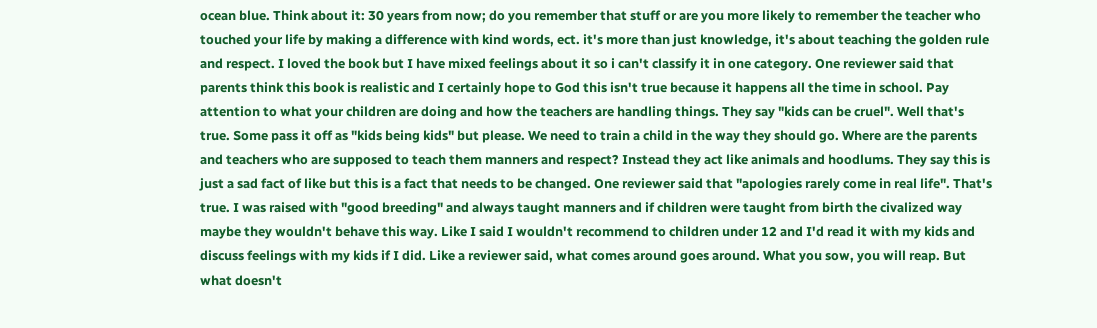ocean blue. Think about it: 30 years from now; do you remember that stuff or are you more likely to remember the teacher who touched your life by making a difference with kind words, ect. it's more than just knowledge, it's about teaching the golden rule and respect. I loved the book but I have mixed feelings about it so i can't classify it in one category. One reviewer said that parents think this book is realistic and I certainly hope to God this isn't true because it happens all the time in school. Pay attention to what your children are doing and how the teachers are handling things. They say "kids can be cruel". Well that's true. Some pass it off as "kids being kids" but please. We need to train a child in the way they should go. Where are the parents and teachers who are supposed to teach them manners and respect? Instead they act like animals and hoodlums. They say this is just a sad fact of like but this is a fact that needs to be changed. One reviewer said that "apologies rarely come in real life". That's true. I was raised with "good breeding" and always taught manners and if children were taught from birth the civalized way maybe they wouldn't behave this way. Like I said I wouldn't recommend to children under 12 and I'd read it with my kids and discuss feelings with my kids if I did. Like a reviewer said, what comes around goes around. What you sow, you will reap. But what doesn't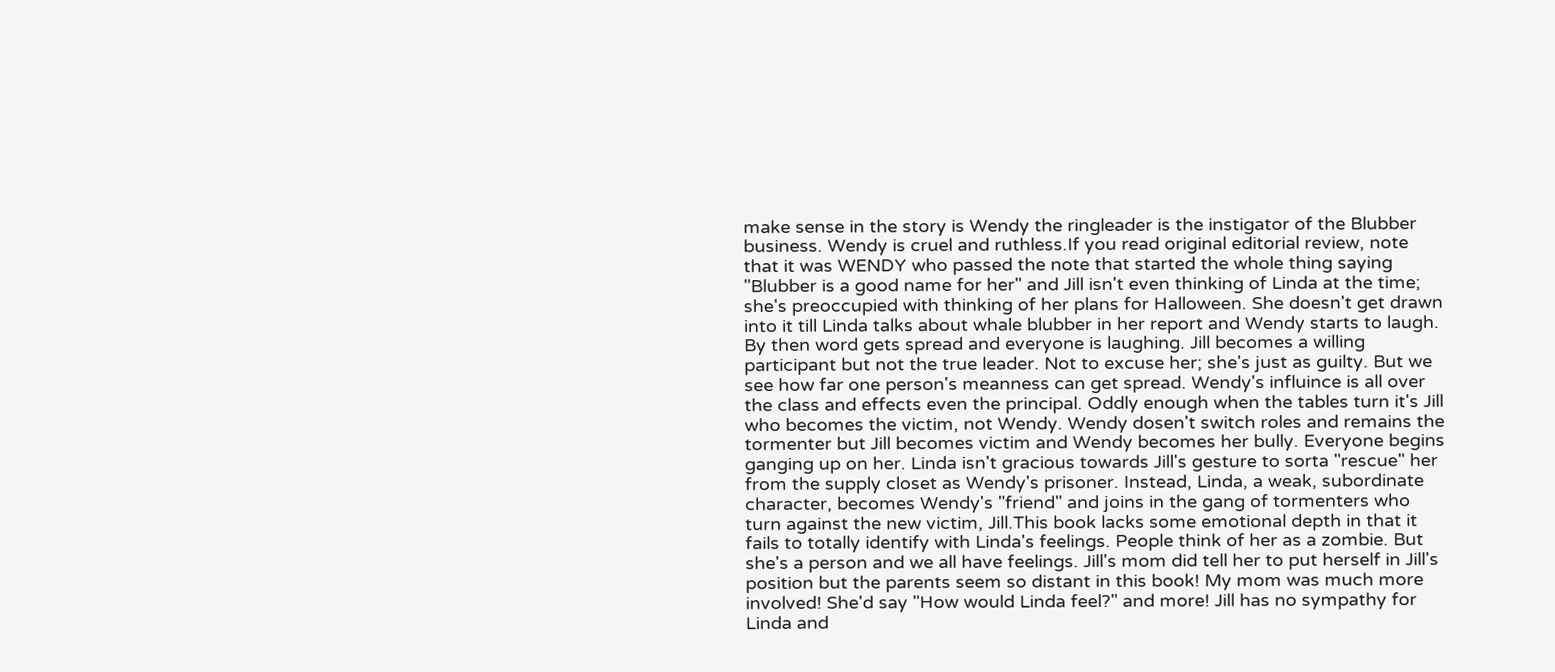make sense in the story is Wendy the ringleader is the instigator of the Blubber business. Wendy is cruel and ruthless.If you read original editorial review, note that it was WENDY who passed the note that started the whole thing saying "Blubber is a good name for her" and Jill isn't even thinking of Linda at the time; she's preoccupied with thinking of her plans for Halloween. She doesn't get drawn into it till Linda talks about whale blubber in her report and Wendy starts to laugh. By then word gets spread and everyone is laughing. Jill becomes a willing participant but not the true leader. Not to excuse her; she's just as guilty. But we see how far one person's meanness can get spread. Wendy's influince is all over the class and effects even the principal. Oddly enough when the tables turn it's Jill who becomes the victim, not Wendy. Wendy dosen't switch roles and remains the tormenter but Jill becomes victim and Wendy becomes her bully. Everyone begins ganging up on her. Linda isn't gracious towards Jill's gesture to sorta "rescue" her from the supply closet as Wendy's prisoner. Instead, Linda, a weak, subordinate character, becomes Wendy's "friend" and joins in the gang of tormenters who turn against the new victim, Jill.This book lacks some emotional depth in that it fails to totally identify with Linda's feelings. People think of her as a zombie. But she's a person and we all have feelings. Jill's mom did tell her to put herself in Jill's position but the parents seem so distant in this book! My mom was much more involved! She'd say "How would Linda feel?" and more! Jill has no sympathy for Linda and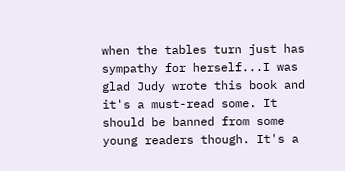when the tables turn just has sympathy for herself...I was glad Judy wrote this book and it's a must-read some. It should be banned from some young readers though. It's a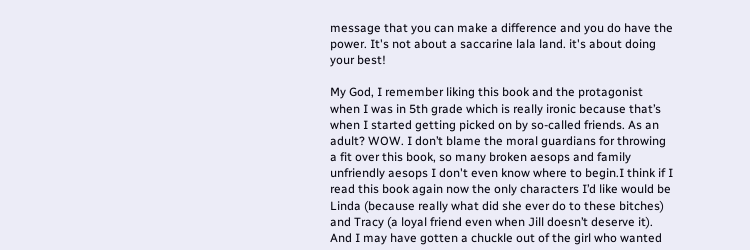message that you can make a difference and you do have the power. It's not about a saccarine lala land. it's about doing your best!

My God, I remember liking this book and the protagonist when I was in 5th grade which is really ironic because that’s when I started getting picked on by so-called friends. As an adult? WOW. I don’t blame the moral guardians for throwing a fit over this book, so many broken aesops and family unfriendly aesops I don't even know where to begin.I think if I read this book again now the only characters I’d like would be Linda (because really what did she ever do to these bitches) and Tracy (a loyal friend even when Jill doesn’t deserve it). And I may have gotten a chuckle out of the girl who wanted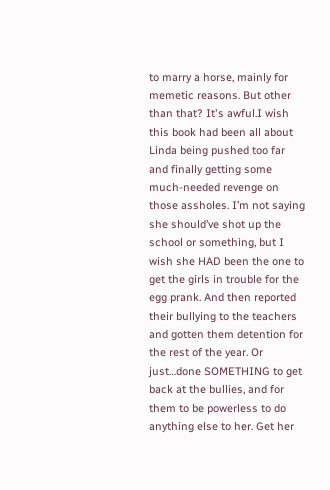to marry a horse, mainly for memetic reasons. But other than that? It's awful.I wish this book had been all about Linda being pushed too far and finally getting some much-needed revenge on those assholes. I’m not saying she should’ve shot up the school or something, but I wish she HAD been the one to get the girls in trouble for the egg prank. And then reported their bullying to the teachers and gotten them detention for the rest of the year. Or just…done SOMETHING to get back at the bullies, and for them to be powerless to do anything else to her. Get her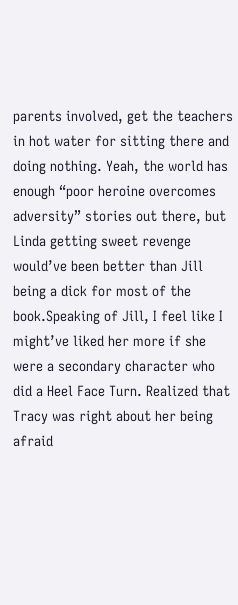parents involved, get the teachers in hot water for sitting there and doing nothing. Yeah, the world has enough “poor heroine overcomes adversity” stories out there, but Linda getting sweet revenge would’ve been better than Jill being a dick for most of the book.Speaking of Jill, I feel like I might’ve liked her more if she were a secondary character who did a Heel Face Turn. Realized that Tracy was right about her being afraid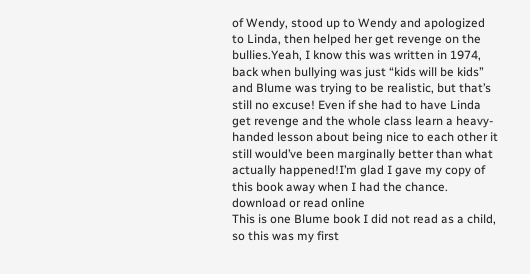of Wendy, stood up to Wendy and apologized to Linda, then helped her get revenge on the bullies.Yeah, I know this was written in 1974, back when bullying was just “kids will be kids” and Blume was trying to be realistic, but that’s still no excuse! Even if she had to have Linda get revenge and the whole class learn a heavy-handed lesson about being nice to each other it still would’ve been marginally better than what actually happened!I’m glad I gave my copy of this book away when I had the chance.
download or read online
This is one Blume book I did not read as a child, so this was my first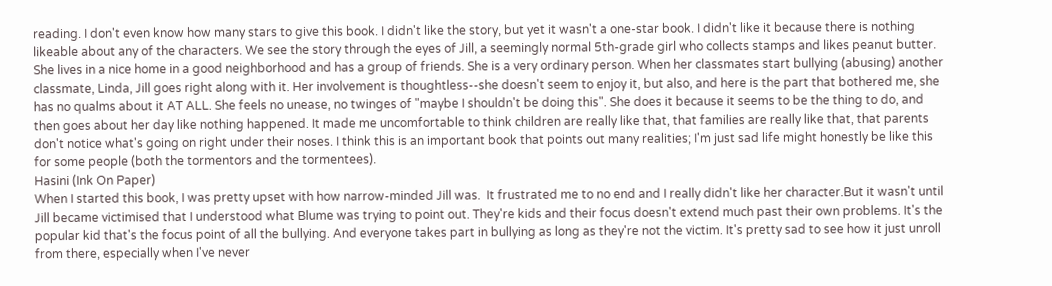reading. I don't even know how many stars to give this book. I didn't like the story, but yet it wasn't a one-star book. I didn't like it because there is nothing likeable about any of the characters. We see the story through the eyes of Jill, a seemingly normal 5th-grade girl who collects stamps and likes peanut butter. She lives in a nice home in a good neighborhood and has a group of friends. She is a very ordinary person. When her classmates start bullying (abusing) another classmate, Linda, Jill goes right along with it. Her involvement is thoughtless--she doesn't seem to enjoy it, but also, and here is the part that bothered me, she has no qualms about it AT ALL. She feels no unease, no twinges of "maybe I shouldn't be doing this". She does it because it seems to be the thing to do, and then goes about her day like nothing happened. It made me uncomfortable to think children are really like that, that families are really like that, that parents don't notice what's going on right under their noses. I think this is an important book that points out many realities; I'm just sad life might honestly be like this for some people (both the tormentors and the tormentees).
Hasini (Ink On Paper)
When I started this book, I was pretty upset with how narrow-minded Jill was.  It frustrated me to no end and I really didn't like her character.But it wasn't until Jill became victimised that I understood what Blume was trying to point out. They're kids and their focus doesn't extend much past their own problems. It's the popular kid that's the focus point of all the bullying. And everyone takes part in bullying as long as they're not the victim. It's pretty sad to see how it just unroll from there, especially when I've never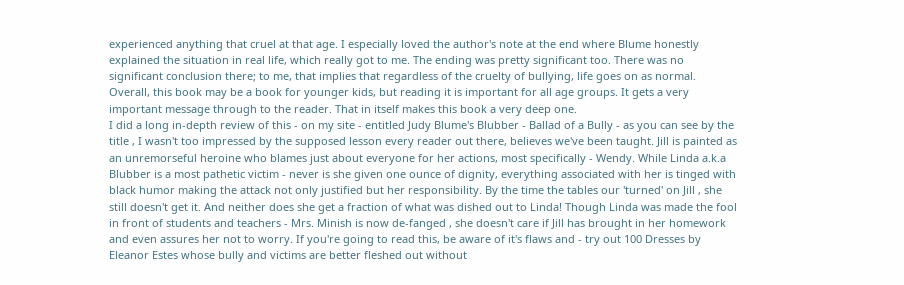experienced anything that cruel at that age. I especially loved the author's note at the end where Blume honestly explained the situation in real life, which really got to me. The ending was pretty significant too. There was no significant conclusion there; to me, that implies that regardless of the cruelty of bullying, life goes on as normal. Overall, this book may be a book for younger kids, but reading it is important for all age groups. It gets a very important message through to the reader. That in itself makes this book a very deep one.
I did a long in-depth review of this - on my site - entitled Judy Blume's Blubber - Ballad of a Bully - as you can see by the title , I wasn't too impressed by the supposed lesson every reader out there, believes we've been taught. Jill is painted as an unremorseful heroine who blames just about everyone for her actions, most specifically - Wendy. While Linda a.k.a Blubber is a most pathetic victim - never is she given one ounce of dignity, everything associated with her is tinged with black humor making the attack not only justified but her responsibility. By the time the tables our 'turned' on Jill , she still doesn't get it. And neither does she get a fraction of what was dished out to Linda! Though Linda was made the fool in front of students and teachers - Mrs. Minish is now de-fanged , she doesn't care if Jill has brought in her homework and even assures her not to worry. If you're going to read this, be aware of it's flaws and - try out 100 Dresses by Eleanor Estes whose bully and victims are better fleshed out without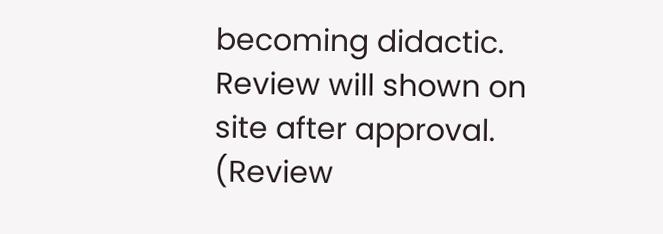becoming didactic.
Review will shown on site after approval.
(Review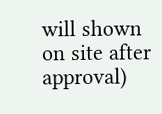will shown on site after approval)